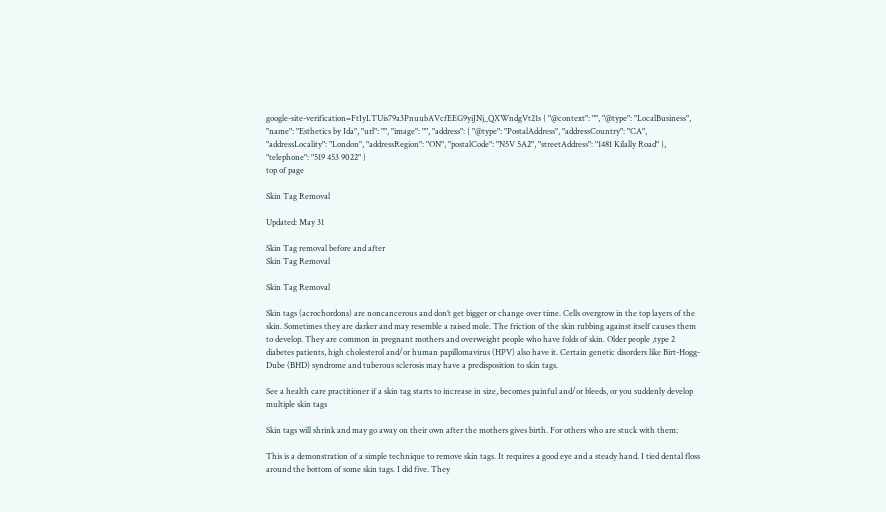google-site-verification=FtIyLTUis79a3PnuubAVcfEEG9yiJNj_QXWndgVt21s { "@context": "", "@type": "LocalBusiness", "name": "Esthetics by Ida", "url": "", "image": "", "address": { "@type": "PostalAddress", "addressCountry": "CA", "addressLocality": "London", "addressRegion": "ON", "postalCode": "N5V 5A2", "streetAddress": "1481 Kilally Road" }, "telephone": "519 453 9022" }
top of page

Skin Tag Removal

Updated: May 31

Skin Tag removal before and after
Skin Tag Removal

Skin Tag Removal

Skin tags (acrochordons) are noncancerous and don’t get bigger or change over time. Cells overgrow in the top layers of the skin. Sometimes they are darker and may resemble a raised mole. The friction of the skin rubbing against itself causes them to develop. They are common in pregnant mothers and overweight people who have folds of skin. Older people ,type 2 diabetes patients, high cholesterol and/or human papillomavirus (HPV) also have it. Certain genetic disorders like Birt-Hogg-Dube (BHD) syndrome and tuberous sclerosis may have a predisposition to skin tags.

See a health care practitioner if a skin tag starts to increase in size, becomes painful and/or bleeds, or you suddenly develop multiple skin tags

Skin tags will shrink and may go away on their own after the mothers gives birth. For others who are stuck with them:

This is a demonstration of a simple technique to remove skin tags. It requires a good eye and a steady hand. I tied dental floss around the bottom of some skin tags. I did five. They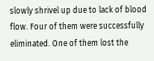slowly shrivel up due to lack of blood flow. Four of them were successfully eliminated. One of them lost the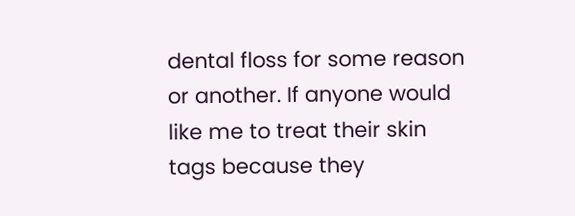dental floss for some reason or another. If anyone would like me to treat their skin tags because they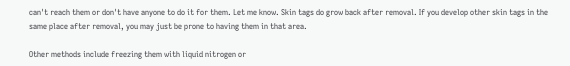can't reach them or don't have anyone to do it for them. Let me know. Skin tags do grow back after removal. If you develop other skin tags in the same place after removal, you may just be prone to having them in that area.

Other methods include freezing them with liquid nitrogen or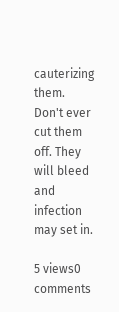cauterizing them. Don't ever cut them off. They will bleed and infection may set in.

5 views0 comments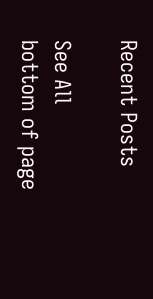Recent Posts

See All
bottom of page